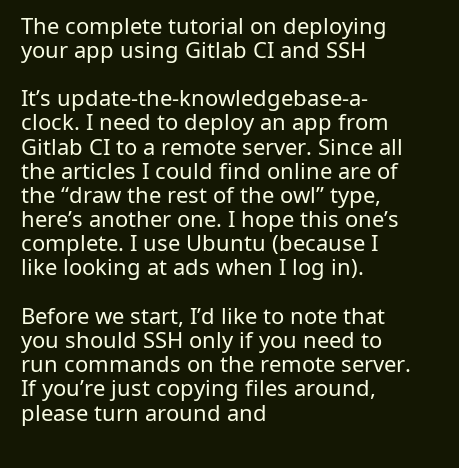The complete tutorial on deploying your app using Gitlab CI and SSH

It’s update-the-knowledgebase-a-clock. I need to deploy an app from Gitlab CI to a remote server. Since all the articles I could find online are of the “draw the rest of the owl” type, here’s another one. I hope this one’s complete. I use Ubuntu (because I like looking at ads when I log in).

Before we start, I’d like to note that you should SSH only if you need to run commands on the remote server. If you’re just copying files around, please turn around and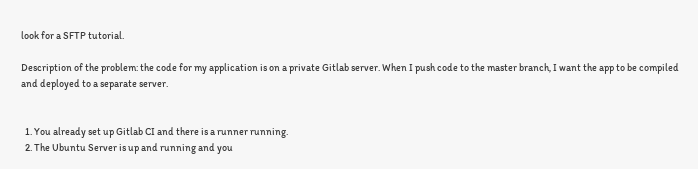look for a SFTP tutorial.

Description of the problem: the code for my application is on a private Gitlab server. When I push code to the master branch, I want the app to be compiled and deployed to a separate server.


  1. You already set up Gitlab CI and there is a runner running.
  2. The Ubuntu Server is up and running and you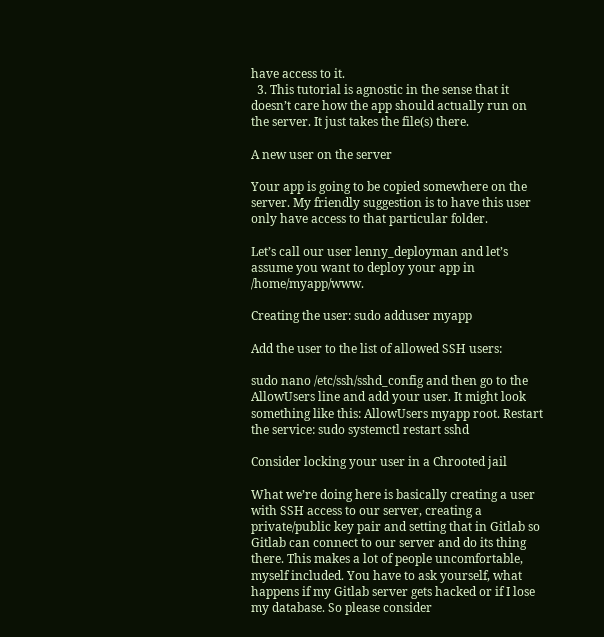have access to it.
  3. This tutorial is agnostic in the sense that it doesn’t care how the app should actually run on the server. It just takes the file(s) there.

A new user on the server

Your app is going to be copied somewhere on the server. My friendly suggestion is to have this user only have access to that particular folder.

Let’s call our user lenny_deployman and let’s assume you want to deploy your app in /home/myapp/www.

Creating the user: sudo adduser myapp

Add the user to the list of allowed SSH users:

sudo nano /etc/ssh/sshd_config and then go to the AllowUsers line and add your user. It might look something like this: AllowUsers myapp root. Restart the service: sudo systemctl restart sshd

Consider locking your user in a Chrooted jail

What we’re doing here is basically creating a user with SSH access to our server, creating a private/public key pair and setting that in Gitlab so Gitlab can connect to our server and do its thing there. This makes a lot of people uncomfortable, myself included. You have to ask yourself, what happens if my Gitlab server gets hacked or if I lose my database. So please consider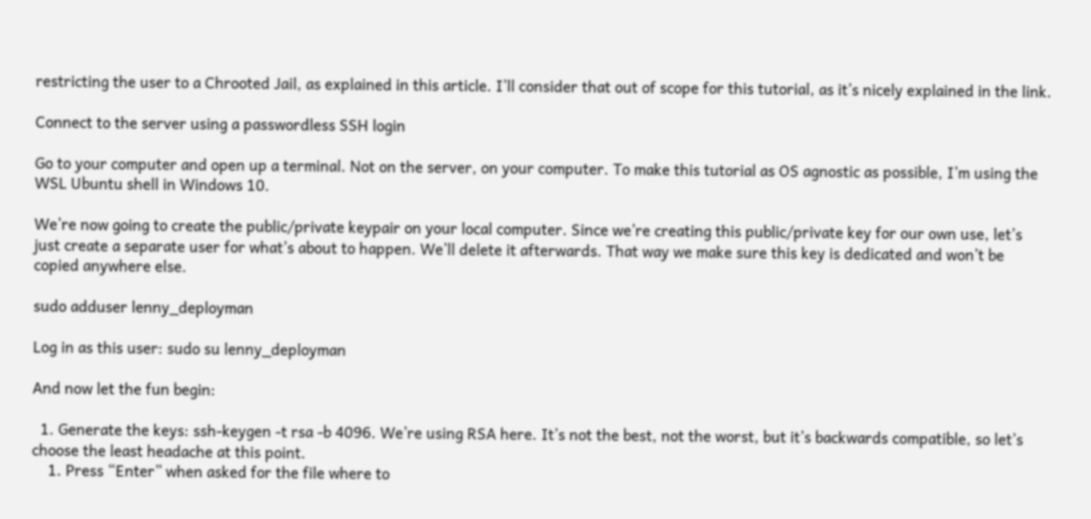restricting the user to a Chrooted Jail, as explained in this article. I’ll consider that out of scope for this tutorial, as it’s nicely explained in the link.

Connect to the server using a passwordless SSH login

Go to your computer and open up a terminal. Not on the server, on your computer. To make this tutorial as OS agnostic as possible, I’m using the WSL Ubuntu shell in Windows 10.

We’re now going to create the public/private keypair on your local computer. Since we’re creating this public/private key for our own use, let’s just create a separate user for what’s about to happen. We’ll delete it afterwards. That way we make sure this key is dedicated and won’t be copied anywhere else.

sudo adduser lenny_deployman

Log in as this user: sudo su lenny_deployman

And now let the fun begin:

  1. Generate the keys: ssh-keygen -t rsa -b 4096. We’re using RSA here. It’s not the best, not the worst, but it’s backwards compatible, so let’s choose the least headache at this point.
    1. Press “Enter” when asked for the file where to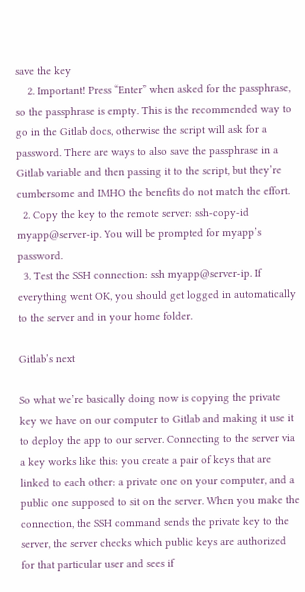save the key
    2. Important! Press “Enter” when asked for the passphrase, so the passphrase is empty. This is the recommended way to go in the Gitlab docs, otherwise the script will ask for a password. There are ways to also save the passphrase in a Gitlab variable and then passing it to the script, but they’re cumbersome and IMHO the benefits do not match the effort.
  2. Copy the key to the remote server: ssh-copy-id myapp@server-ip. You will be prompted for myapp’s password.
  3. Test the SSH connection: ssh myapp@server-ip. If everything went OK, you should get logged in automatically to the server and in your home folder.

Gitlab’s next

So what we’re basically doing now is copying the private key we have on our computer to Gitlab and making it use it to deploy the app to our server. Connecting to the server via a key works like this: you create a pair of keys that are linked to each other: a private one on your computer, and a public one supposed to sit on the server. When you make the connection, the SSH command sends the private key to the server, the server checks which public keys are authorized for that particular user and sees if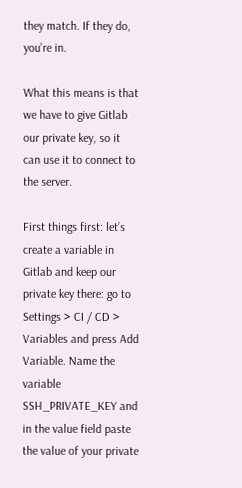they match. If they do, you’re in.

What this means is that we have to give Gitlab our private key, so it can use it to connect to the server.

First things first: let’s create a variable in Gitlab and keep our private key there: go to Settings > CI / CD > Variables and press Add Variable. Name the variable SSH_PRIVATE_KEY and in the value field paste the value of your private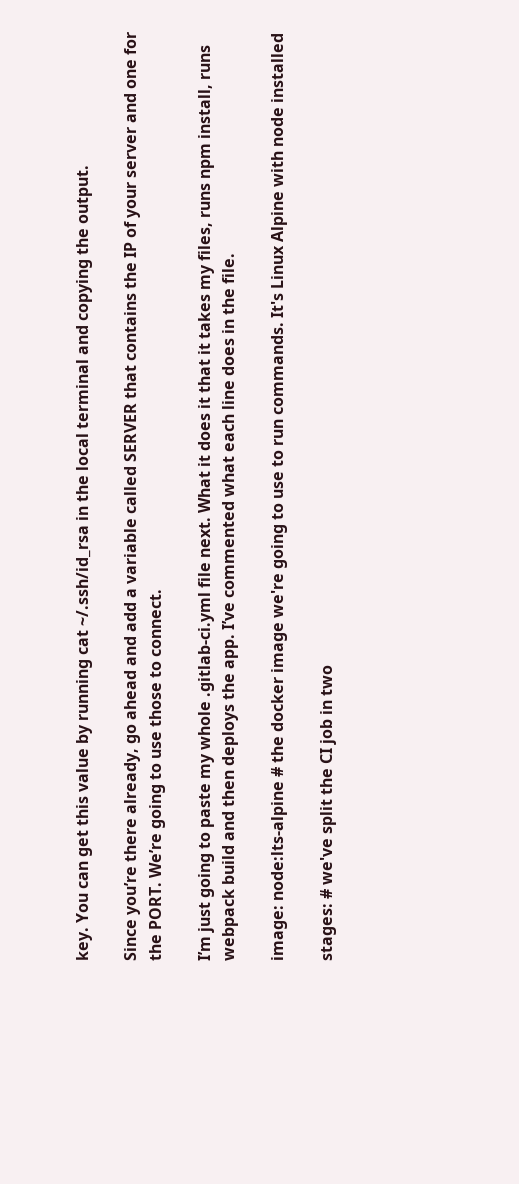key. You can get this value by running cat ~/.ssh/id_rsa in the local terminal and copying the output.

Since you’re there already, go ahead and add a variable called SERVER that contains the IP of your server and one for the PORT. We’re going to use those to connect.

I’m just going to paste my whole .gitlab-ci.yml file next. What it does it that it takes my files, runs npm install, runs webpack build and then deploys the app. I’ve commented what each line does in the file.

image: node:lts-alpine # the docker image we're going to use to run commands. It's Linux Alpine with node installed

stages: # we've split the CI job in two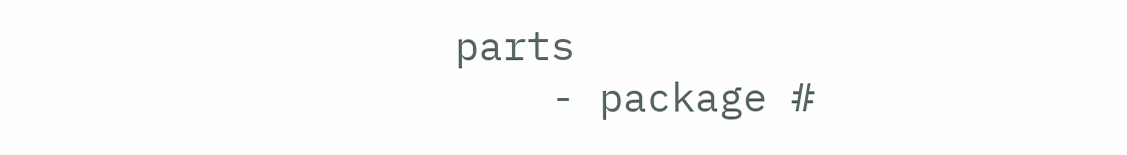parts
    - package #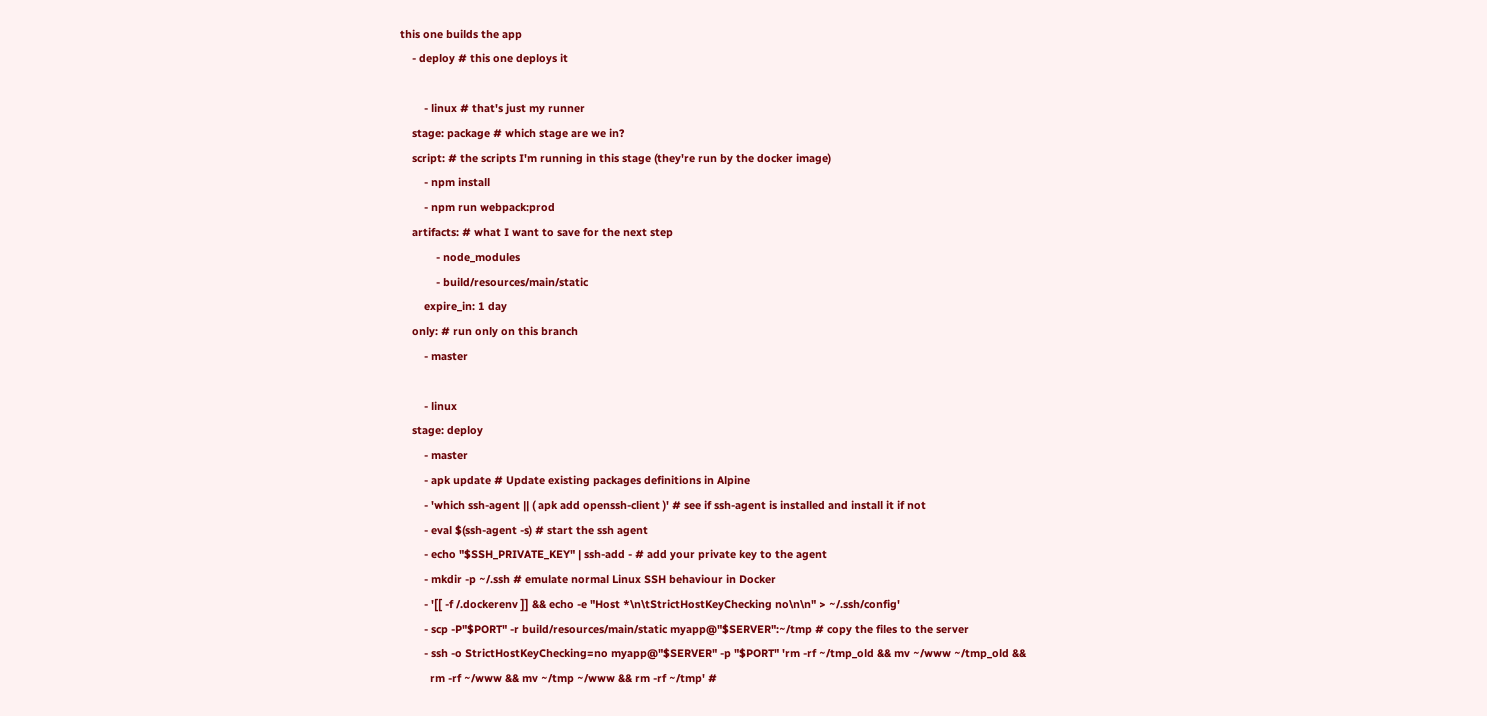this one builds the app
    - deploy # this one deploys it

        - linux # that's just my runner
    stage: package # which stage are we in?
    script: # the scripts I'm running in this stage (they're run by the docker image)
        - npm install
        - npm run webpack:prod
    artifacts: # what I want to save for the next step
            - node_modules
            - build/resources/main/static
        expire_in: 1 day
    only: # run only on this branch
        - master

        - linux
    stage: deploy
        - master
        - apk update # Update existing packages definitions in Alpine
        - 'which ssh-agent || ( apk add openssh-client )' # see if ssh-agent is installed and install it if not
        - eval $(ssh-agent -s) # start the ssh agent
        - echo "$SSH_PRIVATE_KEY" | ssh-add - # add your private key to the agent
        - mkdir -p ~/.ssh # emulate normal Linux SSH behaviour in Docker
        - '[[ -f /.dockerenv ]] && echo -e "Host *\n\tStrictHostKeyChecking no\n\n" > ~/.ssh/config'
        - scp -P"$PORT" -r build/resources/main/static myapp@"$SERVER":~/tmp # copy the files to the server
        - ssh -o StrictHostKeyChecking=no myapp@"$SERVER" -p "$PORT" 'rm -rf ~/tmp_old && mv ~/www ~/tmp_old &&
          rm -rf ~/www && mv ~/tmp ~/www && rm -rf ~/tmp' #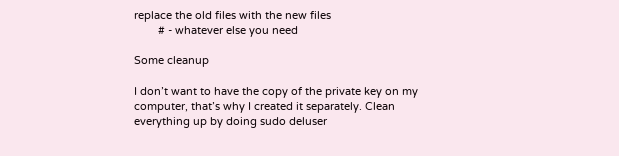replace the old files with the new files
        # - whatever else you need

Some cleanup

I don’t want to have the copy of the private key on my computer, that’s why I created it separately. Clean everything up by doing sudo deluser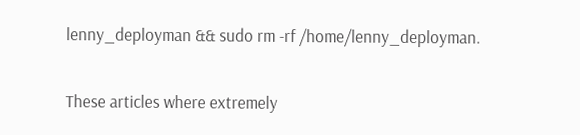lenny_deployman && sudo rm -rf /home/lenny_deployman.

These articles where extremely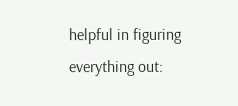helpful in figuring everything out: